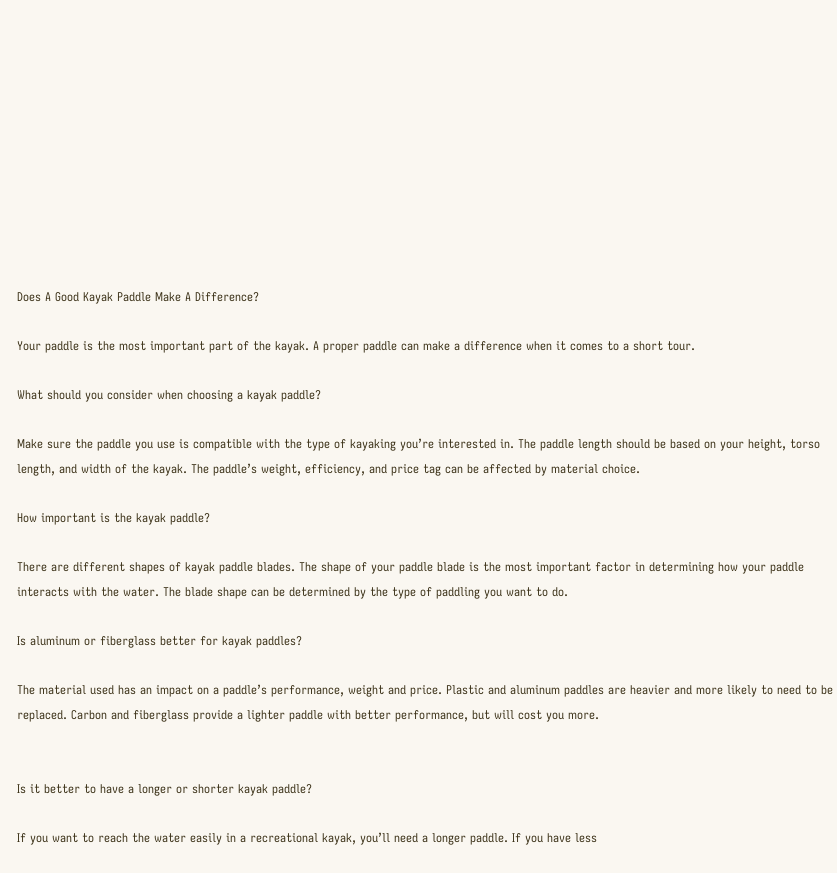Does A Good Kayak Paddle Make A Difference?

Your paddle is the most important part of the kayak. A proper paddle can make a difference when it comes to a short tour.

What should you consider when choosing a kayak paddle?

Make sure the paddle you use is compatible with the type of kayaking you’re interested in. The paddle length should be based on your height, torso length, and width of the kayak. The paddle’s weight, efficiency, and price tag can be affected by material choice.

How important is the kayak paddle?

There are different shapes of kayak paddle blades. The shape of your paddle blade is the most important factor in determining how your paddle interacts with the water. The blade shape can be determined by the type of paddling you want to do.

Is aluminum or fiberglass better for kayak paddles?

The material used has an impact on a paddle’s performance, weight and price. Plastic and aluminum paddles are heavier and more likely to need to be replaced. Carbon and fiberglass provide a lighter paddle with better performance, but will cost you more.


Is it better to have a longer or shorter kayak paddle?

If you want to reach the water easily in a recreational kayak, you’ll need a longer paddle. If you have less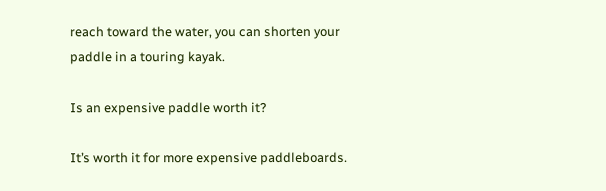reach toward the water, you can shorten your paddle in a touring kayak.

Is an expensive paddle worth it?

It’s worth it for more expensive paddleboards.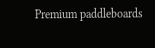Premium paddleboards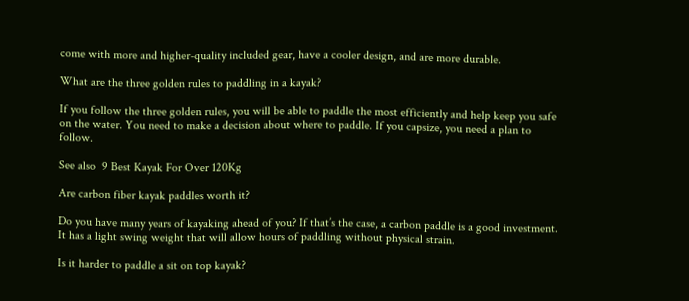come with more and higher-quality included gear, have a cooler design, and are more durable.

What are the three golden rules to paddling in a kayak?

If you follow the three golden rules, you will be able to paddle the most efficiently and help keep you safe on the water. You need to make a decision about where to paddle. If you capsize, you need a plan to follow.

See also  9 Best Kayak For Over 120Kg

Are carbon fiber kayak paddles worth it?

Do you have many years of kayaking ahead of you? If that’s the case, a carbon paddle is a good investment. It has a light swing weight that will allow hours of paddling without physical strain.

Is it harder to paddle a sit on top kayak?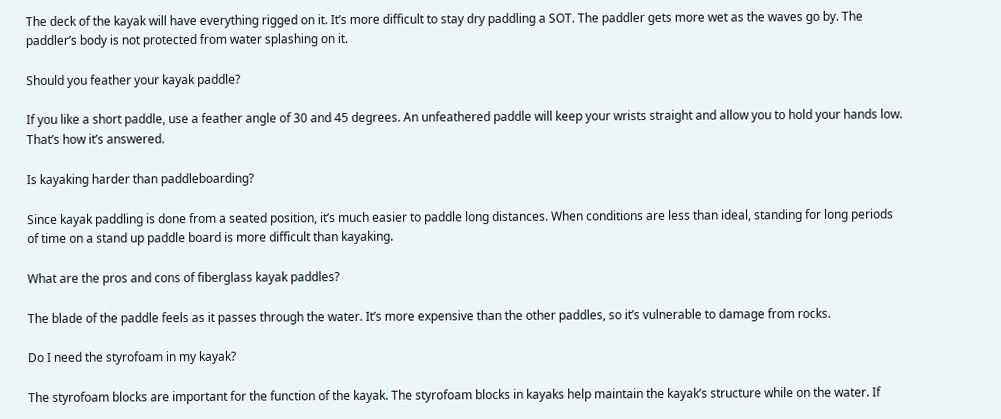The deck of the kayak will have everything rigged on it. It’s more difficult to stay dry paddling a SOT. The paddler gets more wet as the waves go by. The paddler’s body is not protected from water splashing on it.

Should you feather your kayak paddle?

If you like a short paddle, use a feather angle of 30 and 45 degrees. An unfeathered paddle will keep your wrists straight and allow you to hold your hands low. That’s how it’s answered.

Is kayaking harder than paddleboarding?

Since kayak paddling is done from a seated position, it’s much easier to paddle long distances. When conditions are less than ideal, standing for long periods of time on a stand up paddle board is more difficult than kayaking.

What are the pros and cons of fiberglass kayak paddles?

The blade of the paddle feels as it passes through the water. It’s more expensive than the other paddles, so it’s vulnerable to damage from rocks.

Do I need the styrofoam in my kayak?

The styrofoam blocks are important for the function of the kayak. The styrofoam blocks in kayaks help maintain the kayak’s structure while on the water. If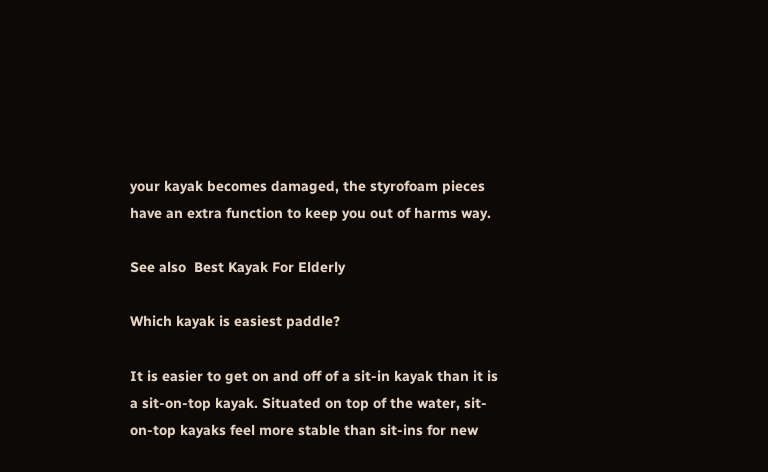your kayak becomes damaged, the styrofoam pieces have an extra function to keep you out of harms way.

See also  Best Kayak For Elderly

Which kayak is easiest paddle?

It is easier to get on and off of a sit-in kayak than it is a sit-on-top kayak. Situated on top of the water, sit-on-top kayaks feel more stable than sit-ins for new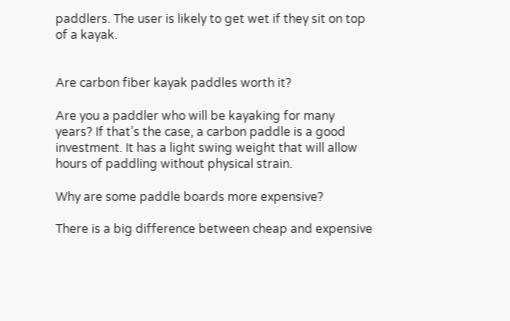paddlers. The user is likely to get wet if they sit on top of a kayak.


Are carbon fiber kayak paddles worth it?

Are you a paddler who will be kayaking for many years? If that’s the case, a carbon paddle is a good investment. It has a light swing weight that will allow hours of paddling without physical strain.

Why are some paddle boards more expensive?

There is a big difference between cheap and expensive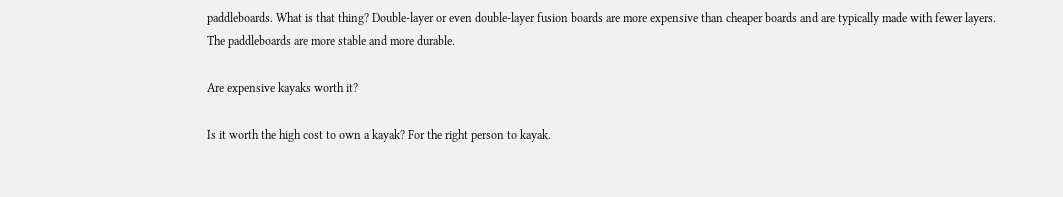paddleboards. What is that thing? Double-layer or even double-layer fusion boards are more expensive than cheaper boards and are typically made with fewer layers. The paddleboards are more stable and more durable.

Are expensive kayaks worth it?

Is it worth the high cost to own a kayak? For the right person to kayak.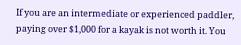If you are an intermediate or experienced paddler, paying over $1,000 for a kayak is not worth it. You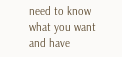need to know what you want and have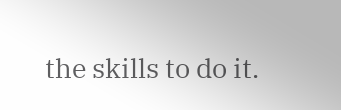the skills to do it.